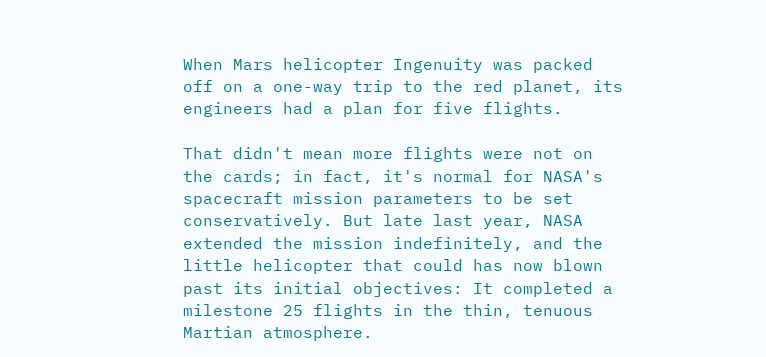When Mars helicopter Ingenuity was packed off on a one-way trip to the red planet, its engineers had a plan for five flights.

That didn't mean more flights were not on the cards; in fact, it's normal for NASA's spacecraft mission parameters to be set conservatively. But late last year, NASA extended the mission indefinitely, and the little helicopter that could has now blown past its initial objectives: It completed a milestone 25 flights in the thin, tenuous Martian atmosphere.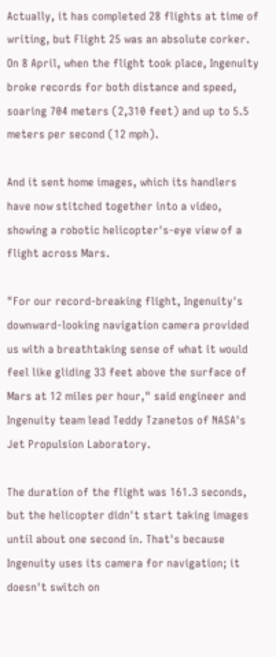Actually, it has completed 28 flights at time of writing, but Flight 25 was an absolute corker. On 8 April, when the flight took place, Ingenuity broke records for both distance and speed, soaring 704 meters (2,310 feet) and up to 5.5 meters per second (12 mph).

And it sent home images, which its handlers have now stitched together into a video, showing a robotic helicopter's-eye view of a flight across Mars.

"For our record-breaking flight, Ingenuity's downward-looking navigation camera provided us with a breathtaking sense of what it would feel like gliding 33 feet above the surface of Mars at 12 miles per hour," said engineer and Ingenuity team lead Teddy Tzanetos of NASA's Jet Propulsion Laboratory.

The duration of the flight was 161.3 seconds, but the helicopter didn't start taking images until about one second in. That's because Ingenuity uses its camera for navigation; it doesn't switch on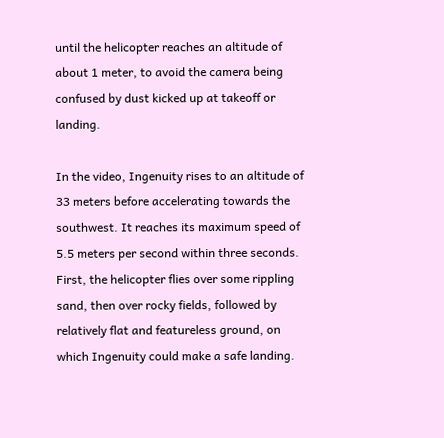until the helicopter reaches an altitude of about 1 meter, to avoid the camera being confused by dust kicked up at takeoff or landing.

In the video, Ingenuity rises to an altitude of 33 meters before accelerating towards the southwest. It reaches its maximum speed of 5.5 meters per second within three seconds. First, the helicopter flies over some rippling sand, then over rocky fields, followed by relatively flat and featureless ground, on which Ingenuity could make a safe landing.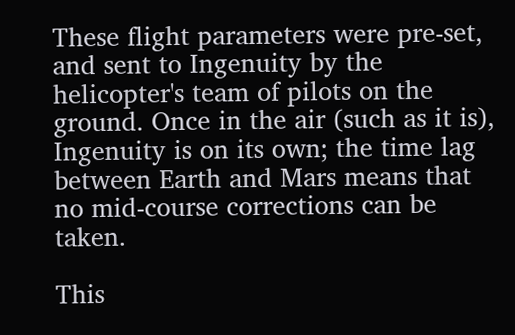These flight parameters were pre-set, and sent to Ingenuity by the helicopter's team of pilots on the ground. Once in the air (such as it is), Ingenuity is on its own; the time lag between Earth and Mars means that no mid-course corrections can be taken.

This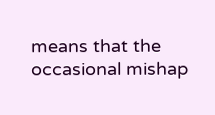means that the occasional mishap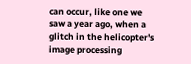can occur, like one we saw a year ago, when a glitch in the helicopter's image processing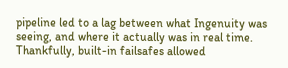pipeline led to a lag between what Ingenuity was seeing, and where it actually was in real time. Thankfully, built-in failsafes allowed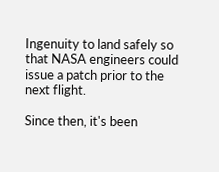Ingenuity to land safely so that NASA engineers could issue a patch prior to the next flight.

Since then, it's been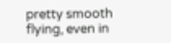pretty smooth flying, even in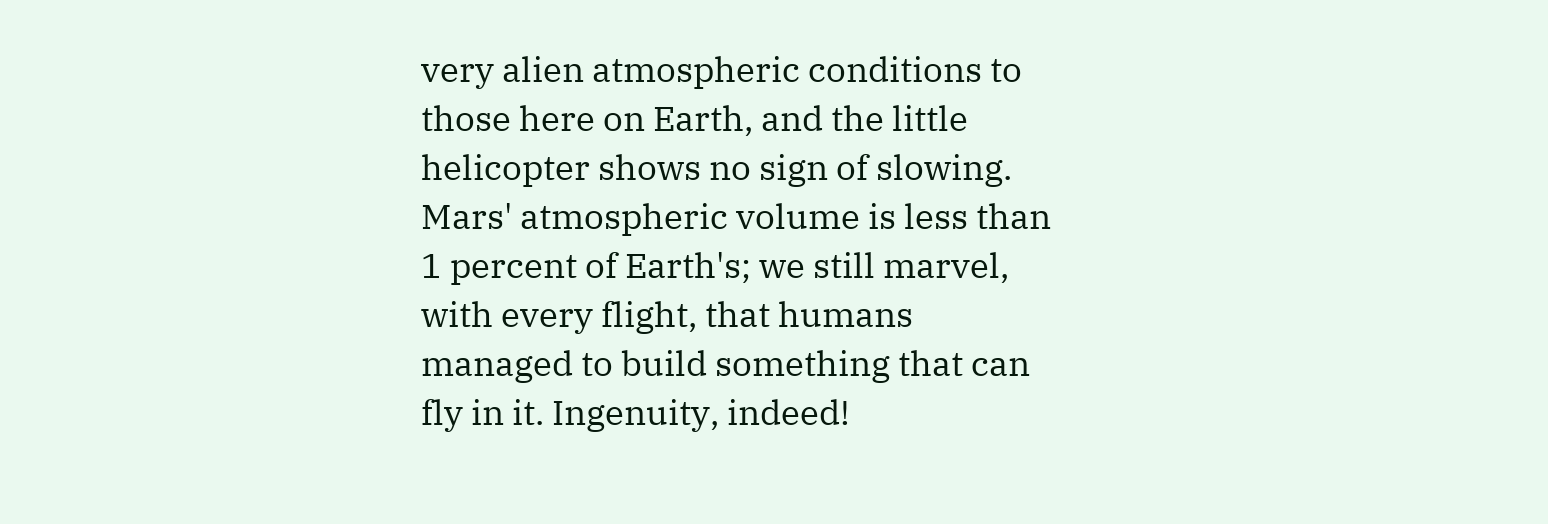very alien atmospheric conditions to those here on Earth, and the little helicopter shows no sign of slowing. Mars' atmospheric volume is less than 1 percent of Earth's; we still marvel, with every flight, that humans managed to build something that can fly in it. Ingenuity, indeed!